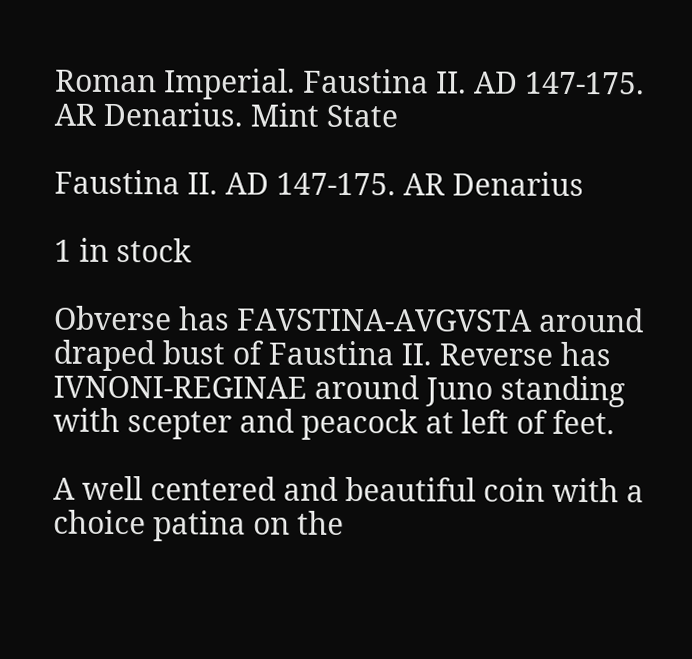Roman Imperial. Faustina II. AD 147-175. AR Denarius. Mint State

Faustina II. AD 147-175. AR Denarius

1 in stock

Obverse has FAVSTINA-AVGVSTA around draped bust of Faustina II. Reverse has IVNONI-REGINAE around Juno standing with scepter and peacock at left of feet.

A well centered and beautiful coin with a choice patina on the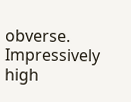obverse. Impressively high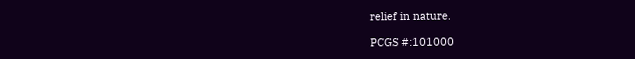relief in nature.

PCGS #:101000